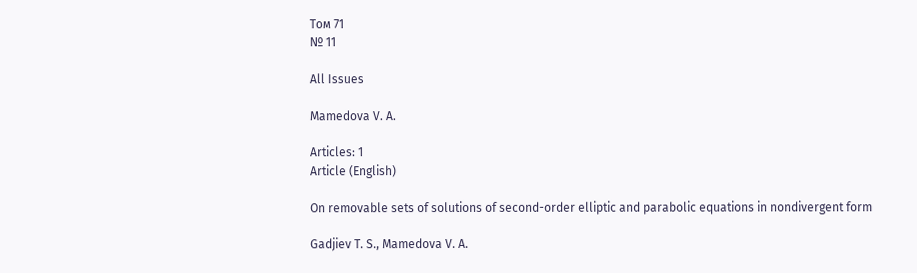Том 71
№ 11

All Issues

Mamedova V. A.

Articles: 1
Article (English)

On removable sets of solutions of second-order elliptic and parabolic equations in nondivergent form

Gadjiev T. S., Mamedova V. A.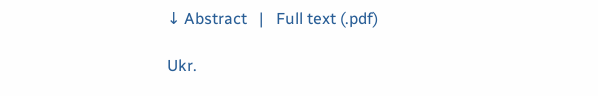↓ Abstract   |   Full text (.pdf)

Ukr.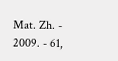Mat. Zh. - 2009. - 61,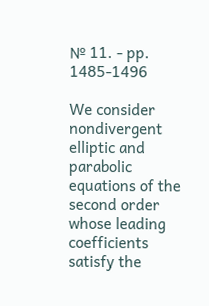№ 11. - pp. 1485-1496

We consider nondivergent elliptic and parabolic equations of the second order whose leading coefficients satisfy the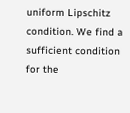uniform Lipschitz condition. We find a sufficient condition for the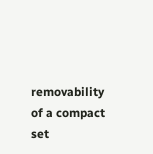removability of a compact set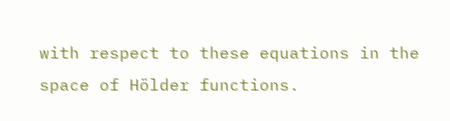with respect to these equations in the space of Hölder functions.